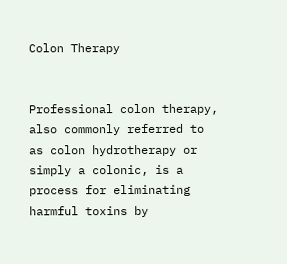Colon Therapy


Professional colon therapy, also commonly referred to as colon hydrotherapy or simply a colonic, is a process for eliminating harmful toxins by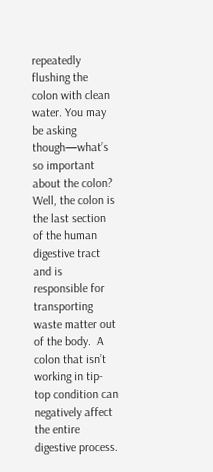repeatedly flushing the colon with clean water. You may be asking though—what’s so important about the colon? Well, the colon is the last section of the human digestive tract and is responsible for transporting waste matter out of the body.  A colon that isn’t working in tip-top condition can negatively affect the entire digestive process.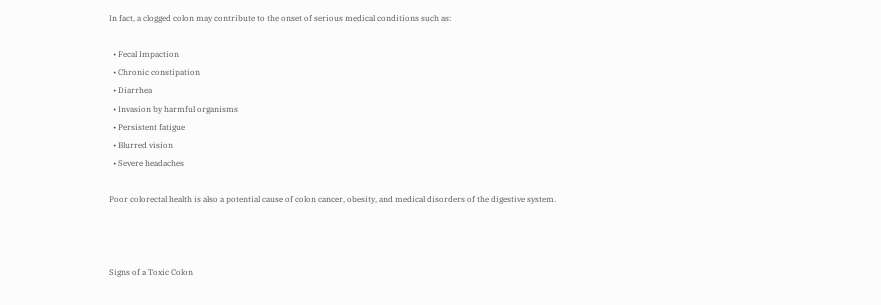In fact, a clogged colon may contribute to the onset of serious medical conditions such as:

  • Fecal Impaction
  • Chronic constipation
  • Diarrhea
  • Invasion by harmful organisms
  • Persistent fatigue
  • Blurred vision
  • Severe headaches

Poor colorectal health is also a potential cause of colon cancer, obesity, and medical disorders of the digestive system.



Signs of a Toxic Colon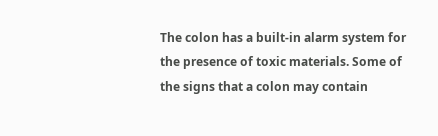The colon has a built-in alarm system for the presence of toxic materials. Some of the signs that a colon may contain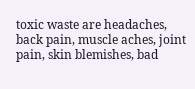toxic waste are headaches, back pain, muscle aches, joint pain, skin blemishes, bad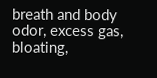breath and body odor, excess gas, bloating,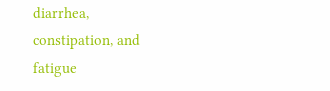diarrhea, constipation, and fatigue